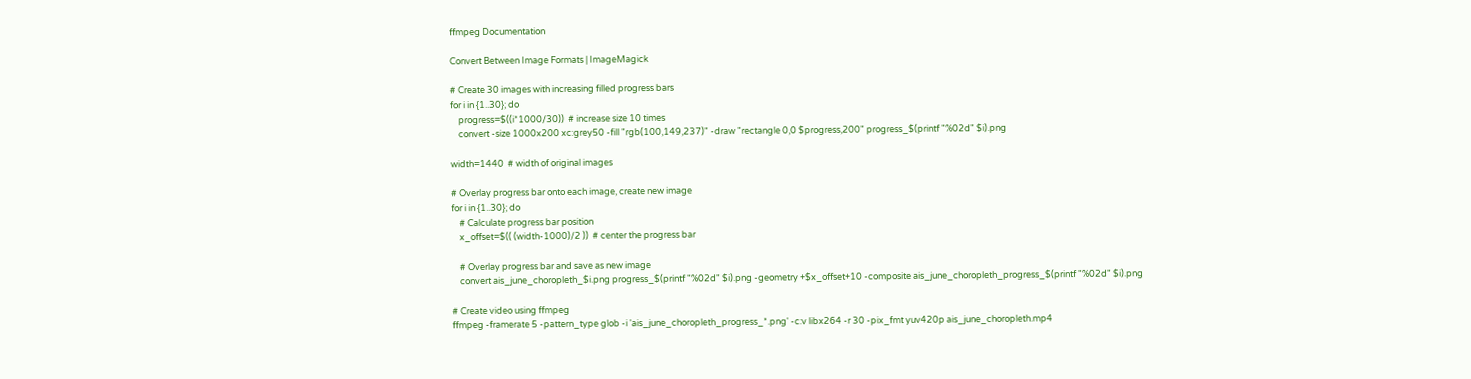ffmpeg Documentation

Convert Between Image Formats | ImageMagick

# Create 30 images with increasing filled progress bars
for i in {1..30}; do
    progress=$((i*1000/30))  # increase size 10 times
    convert -size 1000x200 xc:grey50 -fill "rgb(100,149,237)" -draw "rectangle 0,0 $progress,200" progress_$(printf "%02d" $i).png

width=1440  # width of original images

# Overlay progress bar onto each image, create new image
for i in {1..30}; do
    # Calculate progress bar position
    x_offset=$(( (width-1000)/2 ))  # center the progress bar

    # Overlay progress bar and save as new image
    convert ais_june_choropleth_$i.png progress_$(printf "%02d" $i).png -geometry +$x_offset+10 -composite ais_june_choropleth_progress_$(printf "%02d" $i).png

# Create video using ffmpeg
ffmpeg -framerate 5 -pattern_type glob -i 'ais_june_choropleth_progress_*.png' -c:v libx264 -r 30 -pix_fmt yuv420p ais_june_choropleth.mp4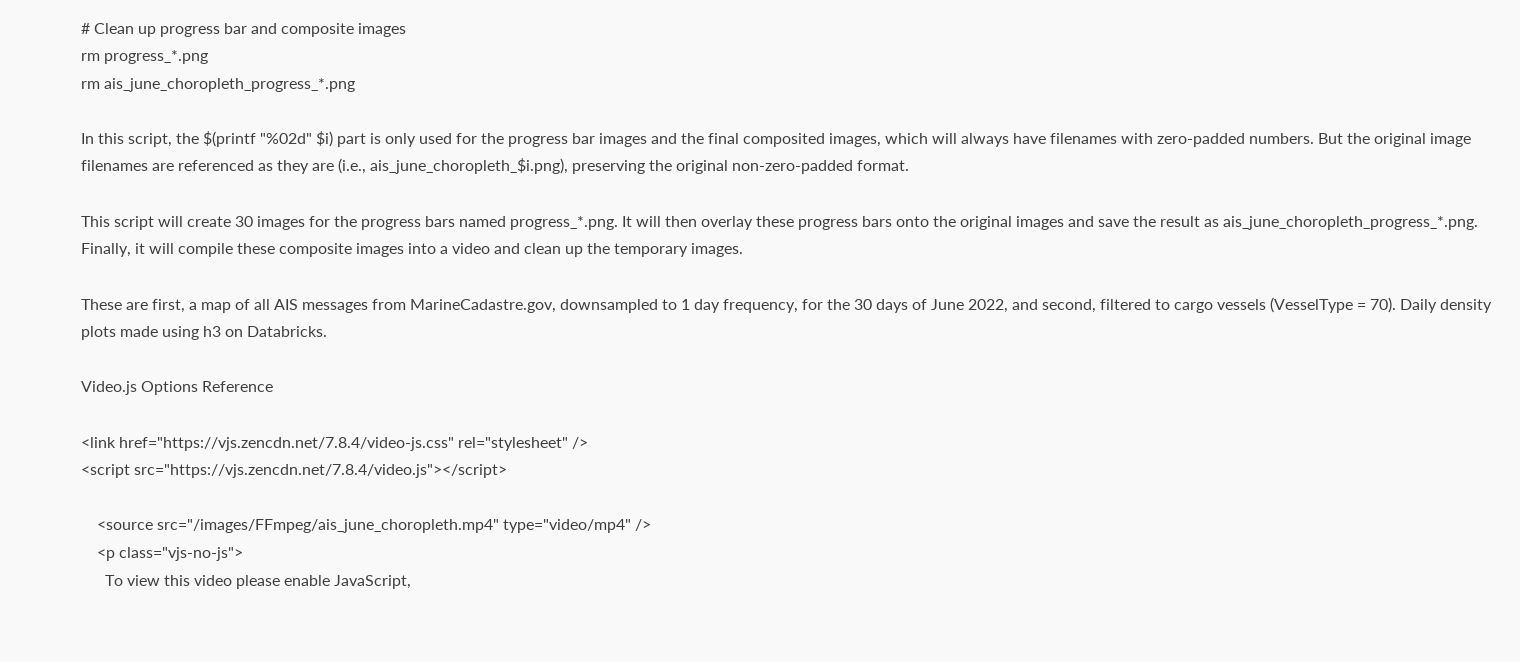# Clean up progress bar and composite images
rm progress_*.png
rm ais_june_choropleth_progress_*.png

In this script, the $(printf "%02d" $i) part is only used for the progress bar images and the final composited images, which will always have filenames with zero-padded numbers. But the original image filenames are referenced as they are (i.e., ais_june_choropleth_$i.png), preserving the original non-zero-padded format.

This script will create 30 images for the progress bars named progress_*.png. It will then overlay these progress bars onto the original images and save the result as ais_june_choropleth_progress_*.png. Finally, it will compile these composite images into a video and clean up the temporary images.

These are first, a map of all AIS messages from MarineCadastre.gov, downsampled to 1 day frequency, for the 30 days of June 2022, and second, filtered to cargo vessels (VesselType = 70). Daily density plots made using h3 on Databricks.

Video.js Options Reference

<link href="https://vjs.zencdn.net/7.8.4/video-js.css" rel="stylesheet" />
<script src="https://vjs.zencdn.net/7.8.4/video.js"></script>

    <source src="/images/FFmpeg/ais_june_choropleth.mp4" type="video/mp4" />
    <p class="vjs-no-js">
      To view this video please enable JavaScript,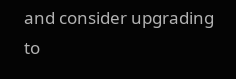and consider upgrading to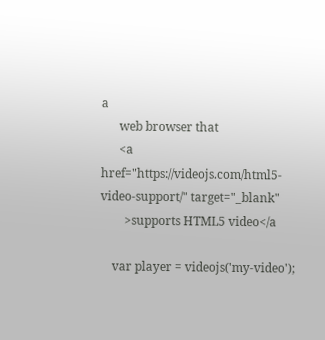a
      web browser that
      <a href="https://videojs.com/html5-video-support/" target="_blank"
        >supports HTML5 video</a

    var player = videojs('my-video');